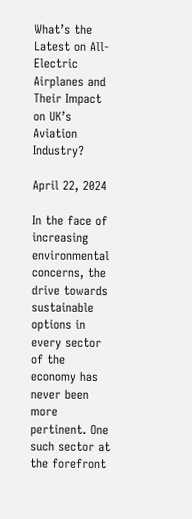What’s the Latest on All-Electric Airplanes and Their Impact on UK’s Aviation Industry?

April 22, 2024

In the face of increasing environmental concerns, the drive towards sustainable options in every sector of the economy has never been more pertinent. One such sector at the forefront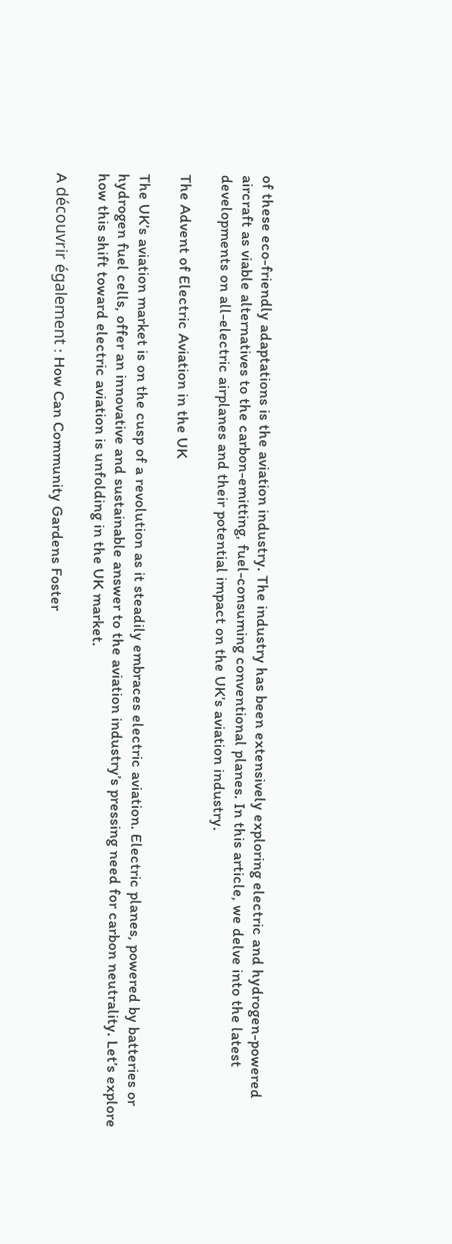of these eco-friendly adaptations is the aviation industry. The industry has been extensively exploring electric and hydrogen-powered aircraft as viable alternatives to the carbon-emitting, fuel-consuming conventional planes. In this article, we delve into the latest developments on all-electric airplanes and their potential impact on the UK’s aviation industry.

The Advent of Electric Aviation in the UK

The UK’s aviation market is on the cusp of a revolution as it steadily embraces electric aviation. Electric planes, powered by batteries or hydrogen fuel cells, offer an innovative and sustainable answer to the aviation industry’s pressing need for carbon neutrality. Let’s explore how this shift toward electric aviation is unfolding in the UK market.

A découvrir également : How Can Community Gardens Foster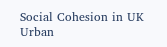Social Cohesion in UK Urban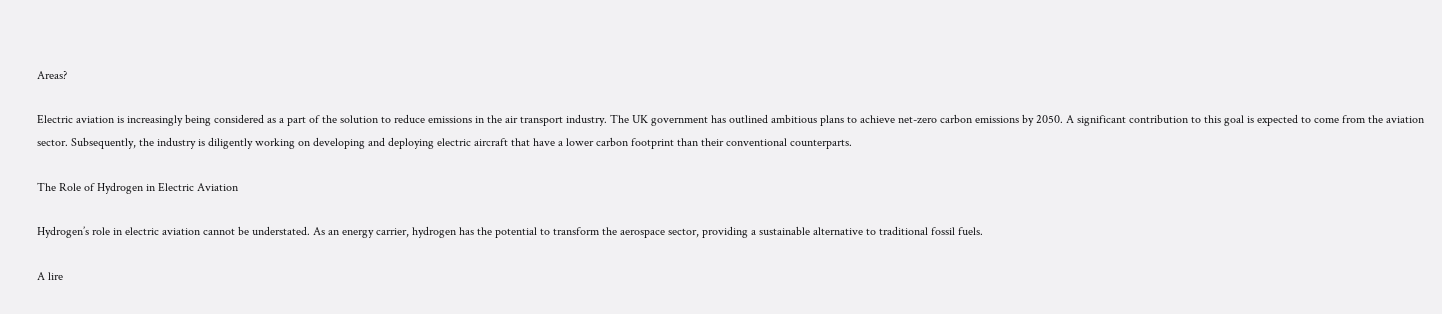Areas?

Electric aviation is increasingly being considered as a part of the solution to reduce emissions in the air transport industry. The UK government has outlined ambitious plans to achieve net-zero carbon emissions by 2050. A significant contribution to this goal is expected to come from the aviation sector. Subsequently, the industry is diligently working on developing and deploying electric aircraft that have a lower carbon footprint than their conventional counterparts.

The Role of Hydrogen in Electric Aviation

Hydrogen’s role in electric aviation cannot be understated. As an energy carrier, hydrogen has the potential to transform the aerospace sector, providing a sustainable alternative to traditional fossil fuels.

A lire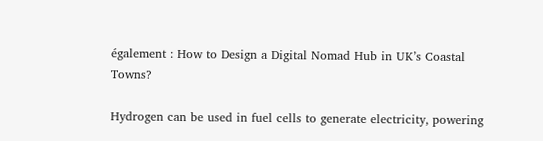également : How to Design a Digital Nomad Hub in UK’s Coastal Towns?

Hydrogen can be used in fuel cells to generate electricity, powering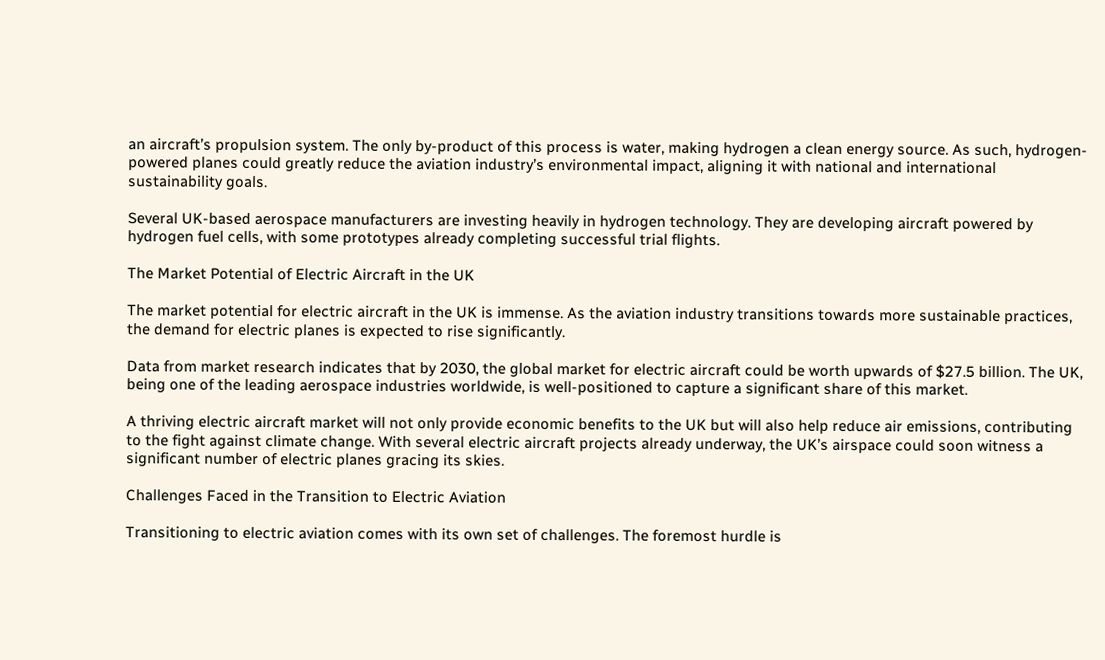an aircraft’s propulsion system. The only by-product of this process is water, making hydrogen a clean energy source. As such, hydrogen-powered planes could greatly reduce the aviation industry’s environmental impact, aligning it with national and international sustainability goals.

Several UK-based aerospace manufacturers are investing heavily in hydrogen technology. They are developing aircraft powered by hydrogen fuel cells, with some prototypes already completing successful trial flights.

The Market Potential of Electric Aircraft in the UK

The market potential for electric aircraft in the UK is immense. As the aviation industry transitions towards more sustainable practices, the demand for electric planes is expected to rise significantly.

Data from market research indicates that by 2030, the global market for electric aircraft could be worth upwards of $27.5 billion. The UK, being one of the leading aerospace industries worldwide, is well-positioned to capture a significant share of this market.

A thriving electric aircraft market will not only provide economic benefits to the UK but will also help reduce air emissions, contributing to the fight against climate change. With several electric aircraft projects already underway, the UK’s airspace could soon witness a significant number of electric planes gracing its skies.

Challenges Faced in the Transition to Electric Aviation

Transitioning to electric aviation comes with its own set of challenges. The foremost hurdle is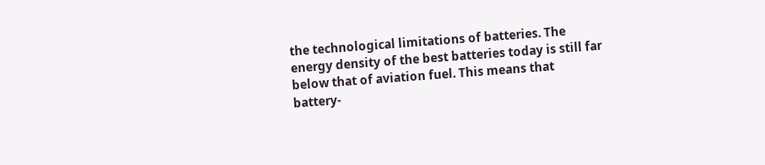the technological limitations of batteries. The energy density of the best batteries today is still far below that of aviation fuel. This means that battery-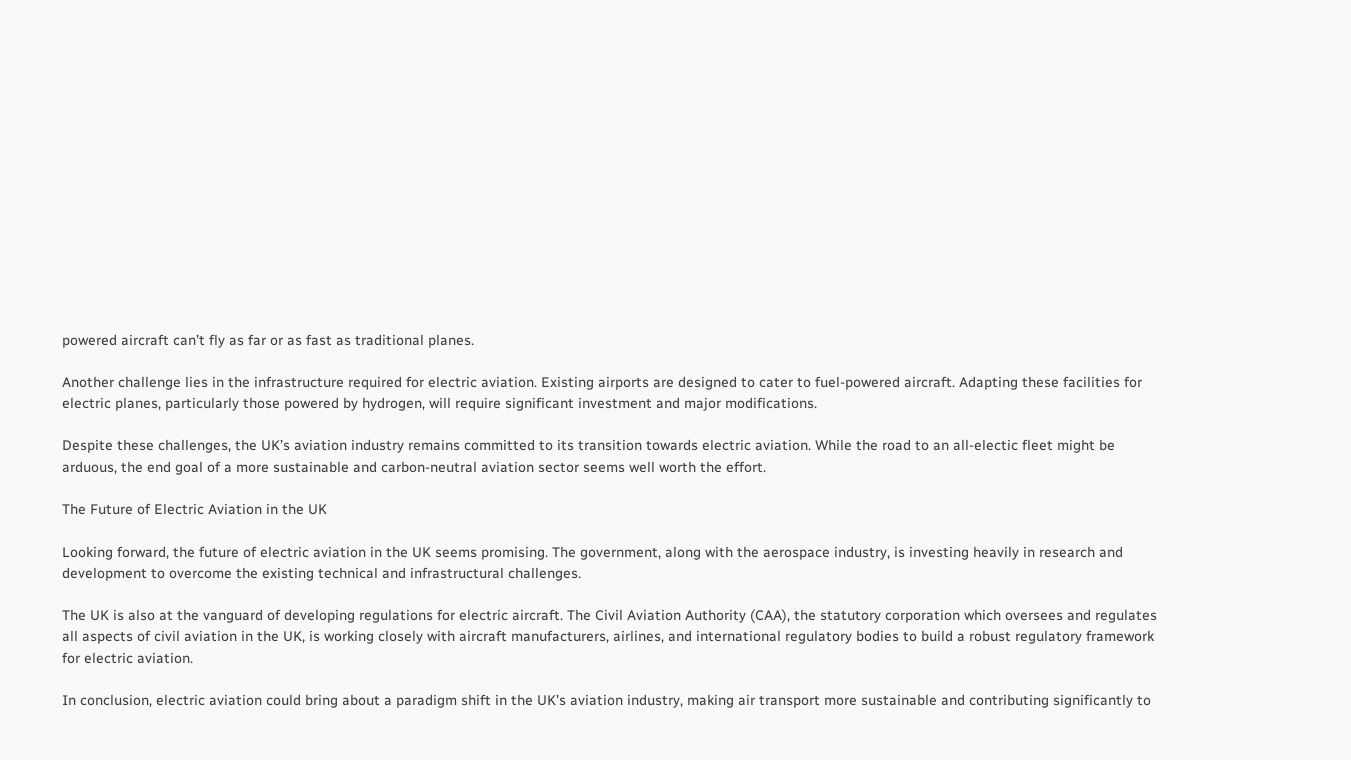powered aircraft can’t fly as far or as fast as traditional planes.

Another challenge lies in the infrastructure required for electric aviation. Existing airports are designed to cater to fuel-powered aircraft. Adapting these facilities for electric planes, particularly those powered by hydrogen, will require significant investment and major modifications.

Despite these challenges, the UK’s aviation industry remains committed to its transition towards electric aviation. While the road to an all-electic fleet might be arduous, the end goal of a more sustainable and carbon-neutral aviation sector seems well worth the effort.

The Future of Electric Aviation in the UK

Looking forward, the future of electric aviation in the UK seems promising. The government, along with the aerospace industry, is investing heavily in research and development to overcome the existing technical and infrastructural challenges.

The UK is also at the vanguard of developing regulations for electric aircraft. The Civil Aviation Authority (CAA), the statutory corporation which oversees and regulates all aspects of civil aviation in the UK, is working closely with aircraft manufacturers, airlines, and international regulatory bodies to build a robust regulatory framework for electric aviation.

In conclusion, electric aviation could bring about a paradigm shift in the UK’s aviation industry, making air transport more sustainable and contributing significantly to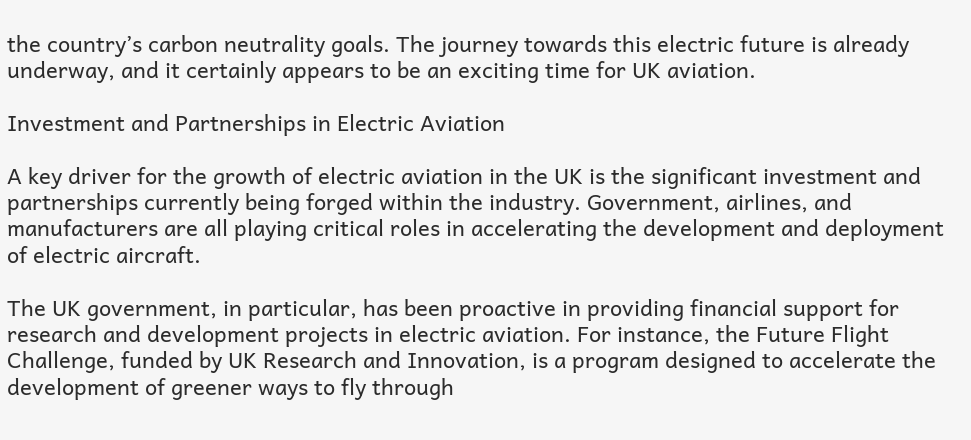the country’s carbon neutrality goals. The journey towards this electric future is already underway, and it certainly appears to be an exciting time for UK aviation.

Investment and Partnerships in Electric Aviation

A key driver for the growth of electric aviation in the UK is the significant investment and partnerships currently being forged within the industry. Government, airlines, and manufacturers are all playing critical roles in accelerating the development and deployment of electric aircraft.

The UK government, in particular, has been proactive in providing financial support for research and development projects in electric aviation. For instance, the Future Flight Challenge, funded by UK Research and Innovation, is a program designed to accelerate the development of greener ways to fly through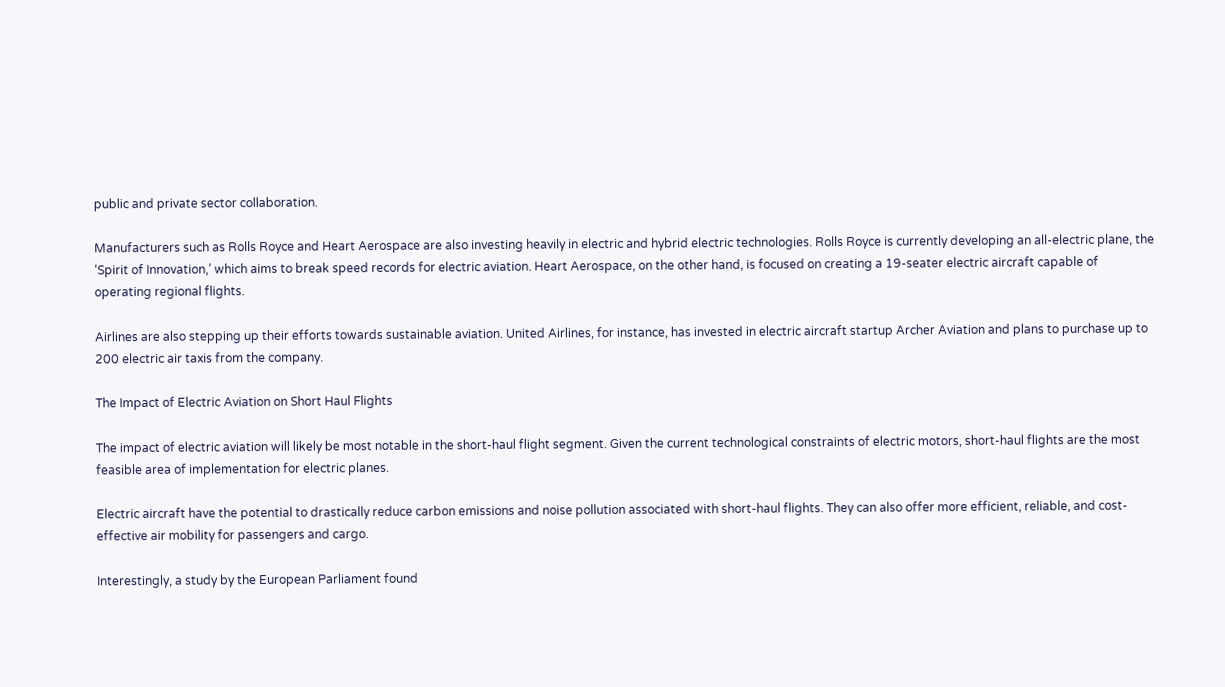public and private sector collaboration.

Manufacturers such as Rolls Royce and Heart Aerospace are also investing heavily in electric and hybrid electric technologies. Rolls Royce is currently developing an all-electric plane, the ‘Spirit of Innovation,’ which aims to break speed records for electric aviation. Heart Aerospace, on the other hand, is focused on creating a 19-seater electric aircraft capable of operating regional flights.

Airlines are also stepping up their efforts towards sustainable aviation. United Airlines, for instance, has invested in electric aircraft startup Archer Aviation and plans to purchase up to 200 electric air taxis from the company.

The Impact of Electric Aviation on Short Haul Flights

The impact of electric aviation will likely be most notable in the short-haul flight segment. Given the current technological constraints of electric motors, short-haul flights are the most feasible area of implementation for electric planes.

Electric aircraft have the potential to drastically reduce carbon emissions and noise pollution associated with short-haul flights. They can also offer more efficient, reliable, and cost-effective air mobility for passengers and cargo.

Interestingly, a study by the European Parliament found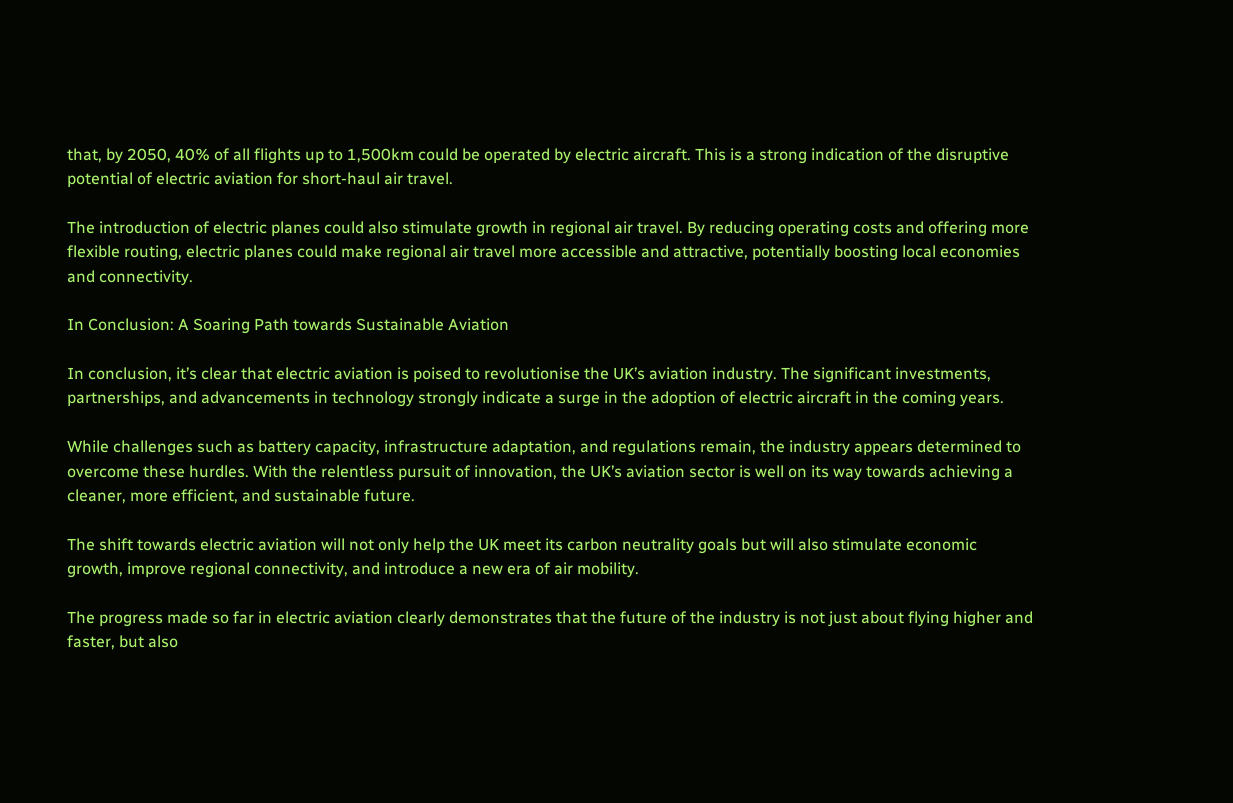that, by 2050, 40% of all flights up to 1,500km could be operated by electric aircraft. This is a strong indication of the disruptive potential of electric aviation for short-haul air travel.

The introduction of electric planes could also stimulate growth in regional air travel. By reducing operating costs and offering more flexible routing, electric planes could make regional air travel more accessible and attractive, potentially boosting local economies and connectivity.

In Conclusion: A Soaring Path towards Sustainable Aviation

In conclusion, it’s clear that electric aviation is poised to revolutionise the UK’s aviation industry. The significant investments, partnerships, and advancements in technology strongly indicate a surge in the adoption of electric aircraft in the coming years.

While challenges such as battery capacity, infrastructure adaptation, and regulations remain, the industry appears determined to overcome these hurdles. With the relentless pursuit of innovation, the UK’s aviation sector is well on its way towards achieving a cleaner, more efficient, and sustainable future.

The shift towards electric aviation will not only help the UK meet its carbon neutrality goals but will also stimulate economic growth, improve regional connectivity, and introduce a new era of air mobility.

The progress made so far in electric aviation clearly demonstrates that the future of the industry is not just about flying higher and faster, but also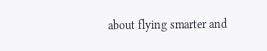about flying smarter and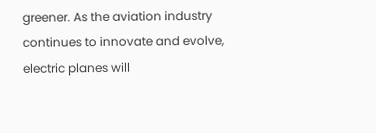greener. As the aviation industry continues to innovate and evolve, electric planes will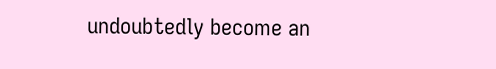undoubtedly become an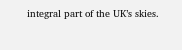integral part of the UK’s skies.